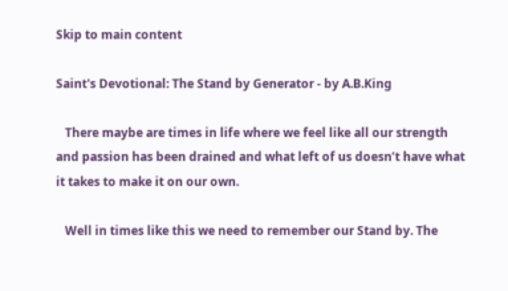Skip to main content

Saint's Devotional: The Stand by Generator - by A.B.King

   There maybe are times in life where we feel like all our strength and passion has been drained and what left of us doesn’t have what it takes to make it on our own.

   Well in times like this we need to remember our Stand by. The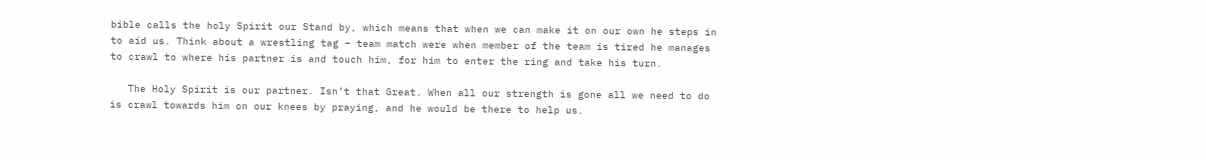bible calls the holy Spirit our Stand by, which means that when we can make it on our own he steps in to aid us. Think about a wrestling tag – team match were when member of the team is tired he manages to crawl to where his partner is and touch him, for him to enter the ring and take his turn.

   The Holy Spirit is our partner. Isn’t that Great. When all our strength is gone all we need to do is crawl towards him on our knees by praying, and he would be there to help us.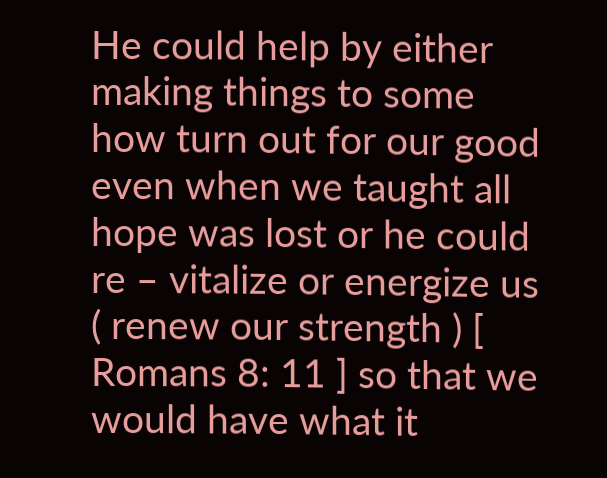He could help by either making things to some how turn out for our good even when we taught all hope was lost or he could re – vitalize or energize us ( renew our strength ) [ Romans 8: 11 ] so that we would have what it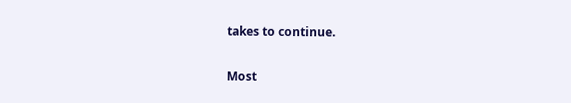takes to continue.

Most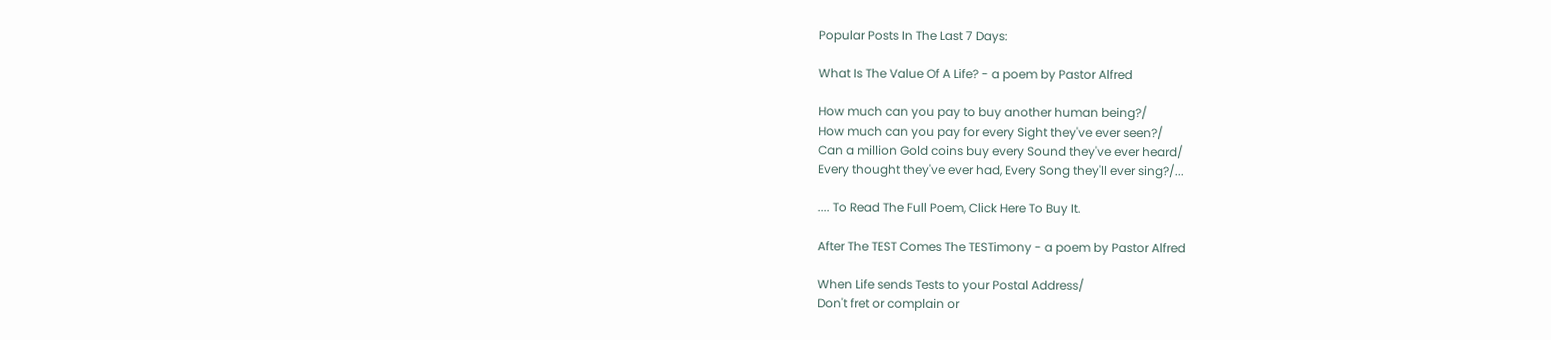Popular Posts In The Last 7 Days:

What Is The Value Of A Life? - a poem by Pastor Alfred

How much can you pay to buy another human being?/
How much can you pay for every Sight they've ever seen?/
Can a million Gold coins buy every Sound they've ever heard/
Every thought they've ever had, Every Song they'll ever sing?/...

.... To Read The Full Poem, Click Here To Buy It.

After The TEST Comes The TESTimony - a poem by Pastor Alfred

When Life sends Tests to your Postal Address/
Don't fret or complain or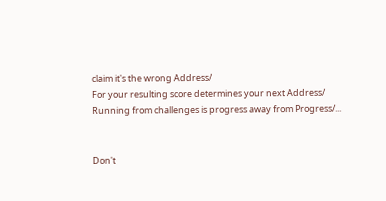claim it's the wrong Address/
For your resulting score determines your next Address/
Running from challenges is progress away from Progress/...


Don't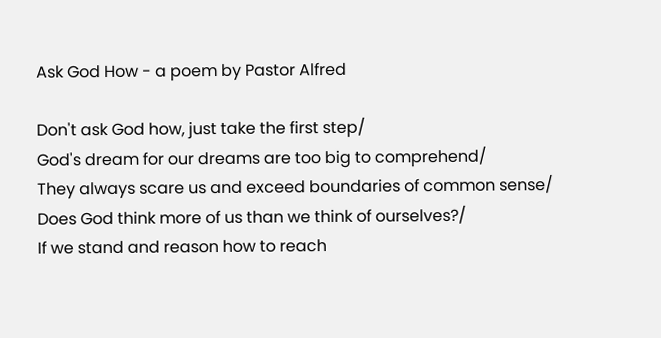Ask God How - a poem by Pastor Alfred

Don't ask God how, just take the first step/
God's dream for our dreams are too big to comprehend/
They always scare us and exceed boundaries of common sense/
Does God think more of us than we think of ourselves?/
If we stand and reason how to reach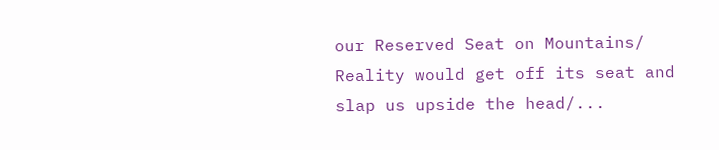our Reserved Seat on Mountains/
Reality would get off its seat and slap us upside the head/...